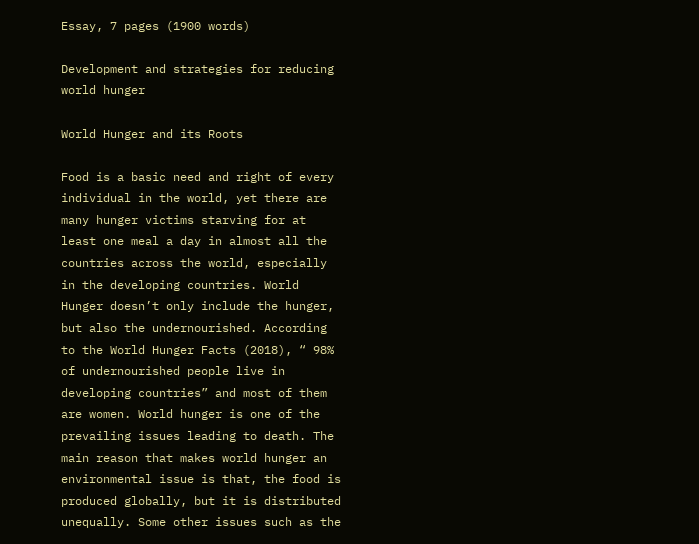Essay, 7 pages (1900 words)

Development and strategies for reducing world hunger

World Hunger and its Roots

Food is a basic need and right of every individual in the world, yet there are many hunger victims starving for at least one meal a day in almost all the countries across the world, especially in the developing countries. World Hunger doesn’t only include the hunger, but also the undernourished. According to the World Hunger Facts (2018), “ 98% of undernourished people live in developing countries” and most of them are women. World hunger is one of the prevailing issues leading to death. The main reason that makes world hunger an environmental issue is that, the food is produced globally, but it is distributed unequally. Some other issues such as the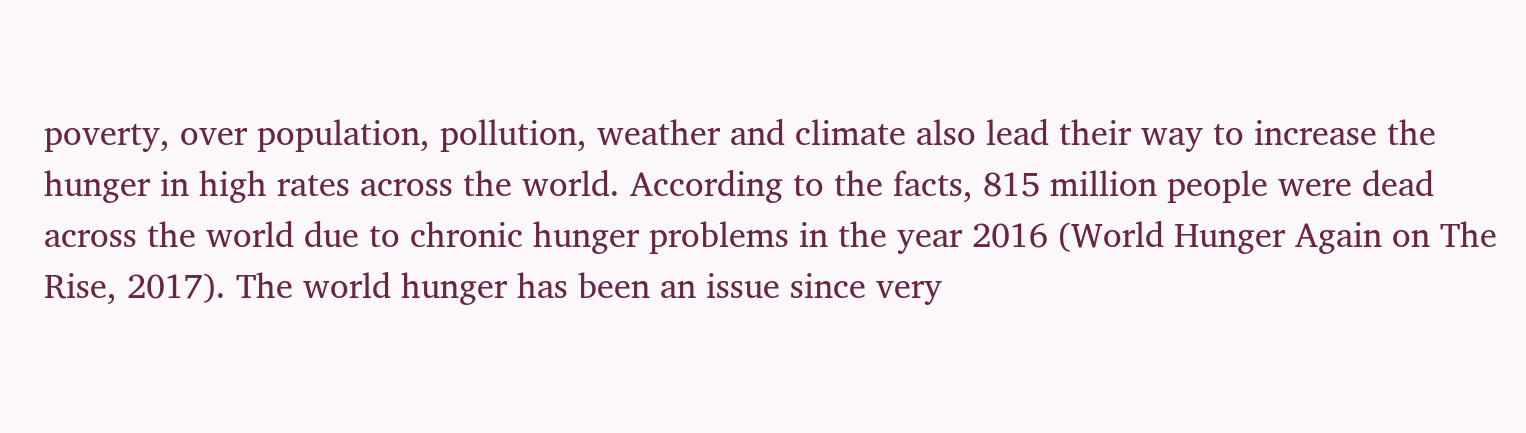poverty, over population, pollution, weather and climate also lead their way to increase the hunger in high rates across the world. According to the facts, 815 million people were dead across the world due to chronic hunger problems in the year 2016 (World Hunger Again on The Rise, 2017). The world hunger has been an issue since very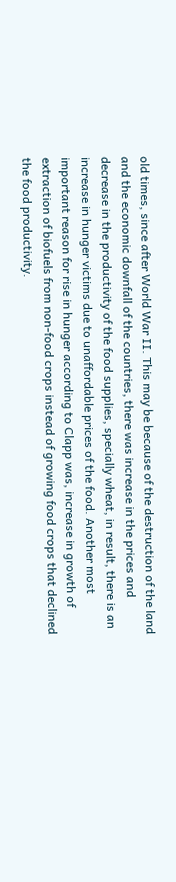old times, since after World War II. This may be because of the destruction of the land and the economic downfall of the countries, there was increase in the prices and decrease in the productivity of the food supplies, specially wheat, in result, there is an increase in hunger victims due to unaffordable prices of the food. Another most important reason for rise in hunger according to Clapp was, increase in growth of extraction of biofuels from non-food crops instead of growing food crops that declined the food productivity.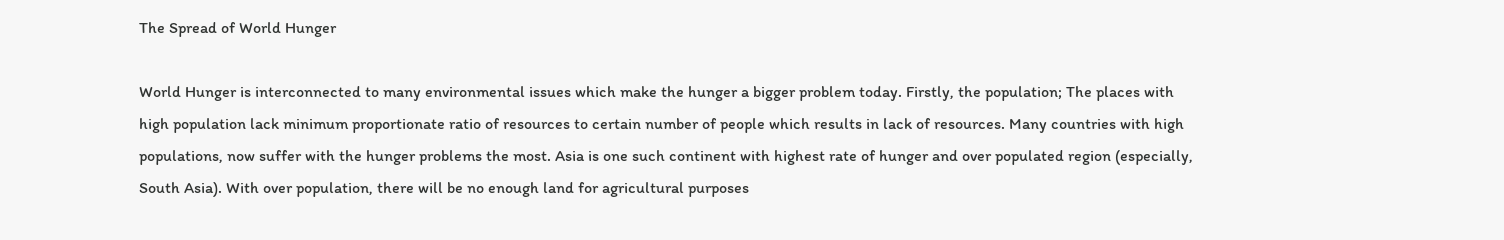The Spread of World Hunger

World Hunger is interconnected to many environmental issues which make the hunger a bigger problem today. Firstly, the population; The places with high population lack minimum proportionate ratio of resources to certain number of people which results in lack of resources. Many countries with high populations, now suffer with the hunger problems the most. Asia is one such continent with highest rate of hunger and over populated region (especially, South Asia). With over population, there will be no enough land for agricultural purposes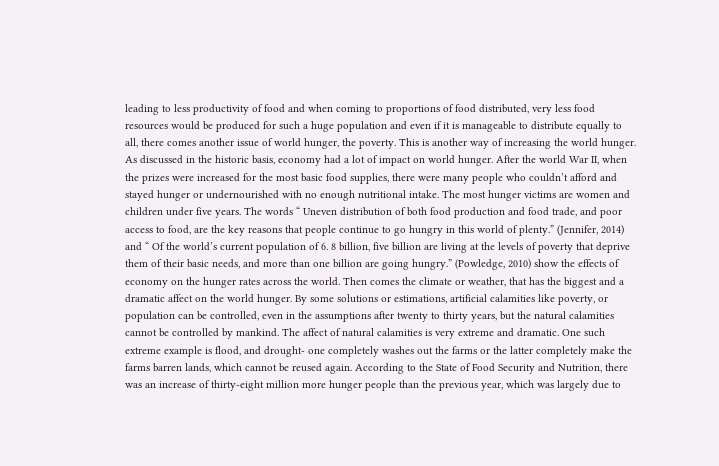leading to less productivity of food and when coming to proportions of food distributed, very less food resources would be produced for such a huge population and even if it is manageable to distribute equally to all, there comes another issue of world hunger, the poverty. This is another way of increasing the world hunger. As discussed in the historic basis, economy had a lot of impact on world hunger. After the world War II, when the prizes were increased for the most basic food supplies, there were many people who couldn’t afford and stayed hunger or undernourished with no enough nutritional intake. The most hunger victims are women and children under five years. The words “ Uneven distribution of both food production and food trade, and poor access to food, are the key reasons that people continue to go hungry in this world of plenty.” (Jennifer, 2014) and “ Of the world’s current population of 6. 8 billion, five billion are living at the levels of poverty that deprive them of their basic needs, and more than one billion are going hungry.” (Powledge, 2010) show the effects of economy on the hunger rates across the world. Then comes the climate or weather, that has the biggest and a dramatic affect on the world hunger. By some solutions or estimations, artificial calamities like poverty, or population can be controlled, even in the assumptions after twenty to thirty years, but the natural calamities cannot be controlled by mankind. The affect of natural calamities is very extreme and dramatic. One such extreme example is flood, and drought- one completely washes out the farms or the latter completely make the farms barren lands, which cannot be reused again. According to the State of Food Security and Nutrition, there was an increase of thirty-eight million more hunger people than the previous year, which was largely due to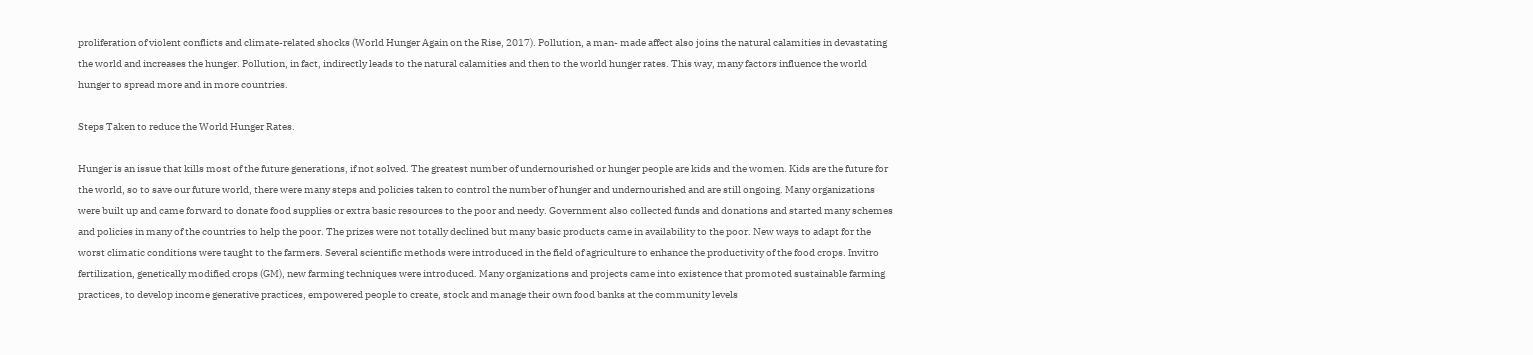proliferation of violent conflicts and climate-related shocks (World Hunger Again on the Rise, 2017). Pollution, a man- made affect also joins the natural calamities in devastating the world and increases the hunger. Pollution, in fact, indirectly leads to the natural calamities and then to the world hunger rates. This way, many factors influence the world hunger to spread more and in more countries.

Steps Taken to reduce the World Hunger Rates.

Hunger is an issue that kills most of the future generations, if not solved. The greatest number of undernourished or hunger people are kids and the women. Kids are the future for the world, so to save our future world, there were many steps and policies taken to control the number of hunger and undernourished and are still ongoing. Many organizations were built up and came forward to donate food supplies or extra basic resources to the poor and needy. Government also collected funds and donations and started many schemes and policies in many of the countries to help the poor. The prizes were not totally declined but many basic products came in availability to the poor. New ways to adapt for the worst climatic conditions were taught to the farmers. Several scientific methods were introduced in the field of agriculture to enhance the productivity of the food crops. Invitro fertilization, genetically modified crops (GM), new farming techniques were introduced. Many organizations and projects came into existence that promoted sustainable farming practices, to develop income generative practices, empowered people to create, stock and manage their own food banks at the community levels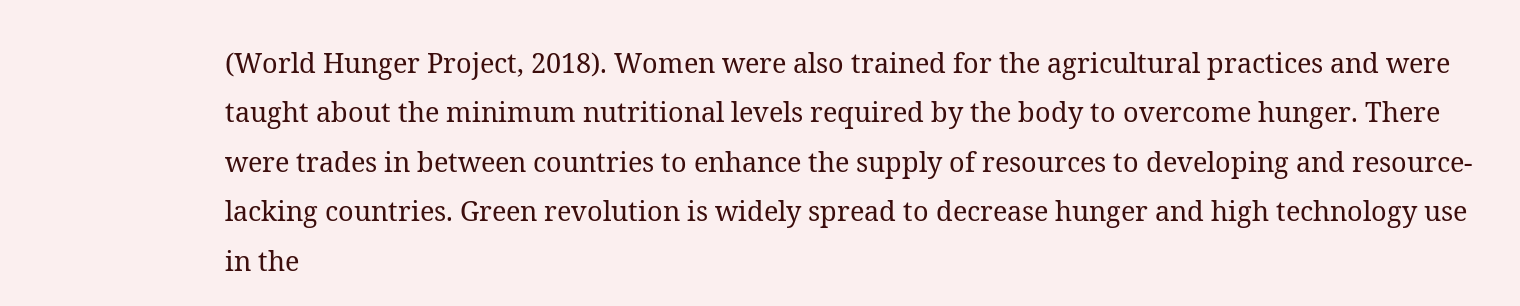(World Hunger Project, 2018). Women were also trained for the agricultural practices and were taught about the minimum nutritional levels required by the body to overcome hunger. There were trades in between countries to enhance the supply of resources to developing and resource- lacking countries. Green revolution is widely spread to decrease hunger and high technology use in the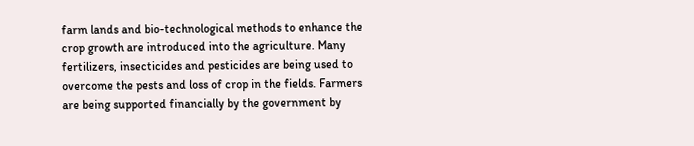farm lands and bio-technological methods to enhance the crop growth are introduced into the agriculture. Many fertilizers, insecticides and pesticides are being used to overcome the pests and loss of crop in the fields. Farmers are being supported financially by the government by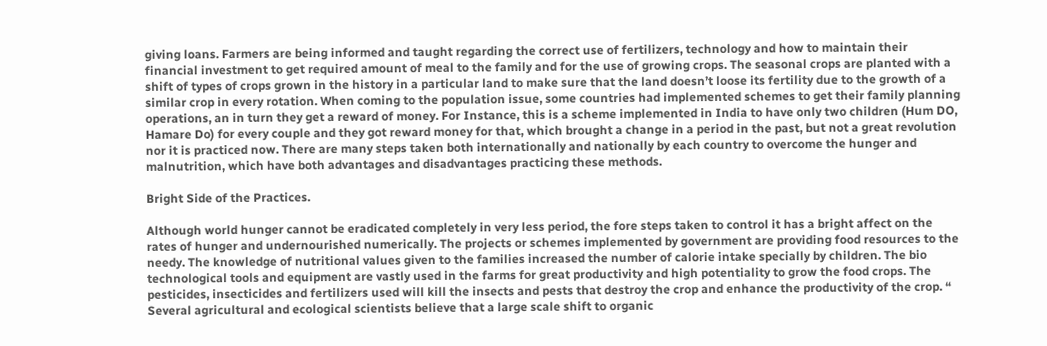giving loans. Farmers are being informed and taught regarding the correct use of fertilizers, technology and how to maintain their financial investment to get required amount of meal to the family and for the use of growing crops. The seasonal crops are planted with a shift of types of crops grown in the history in a particular land to make sure that the land doesn’t loose its fertility due to the growth of a similar crop in every rotation. When coming to the population issue, some countries had implemented schemes to get their family planning operations, an in turn they get a reward of money. For Instance, this is a scheme implemented in India to have only two children (Hum DO, Hamare Do) for every couple and they got reward money for that, which brought a change in a period in the past, but not a great revolution nor it is practiced now. There are many steps taken both internationally and nationally by each country to overcome the hunger and malnutrition, which have both advantages and disadvantages practicing these methods.

Bright Side of the Practices.

Although world hunger cannot be eradicated completely in very less period, the fore steps taken to control it has a bright affect on the rates of hunger and undernourished numerically. The projects or schemes implemented by government are providing food resources to the needy. The knowledge of nutritional values given to the families increased the number of calorie intake specially by children. The bio technological tools and equipment are vastly used in the farms for great productivity and high potentiality to grow the food crops. The pesticides, insecticides and fertilizers used will kill the insects and pests that destroy the crop and enhance the productivity of the crop. “ Several agricultural and ecological scientists believe that a large scale shift to organic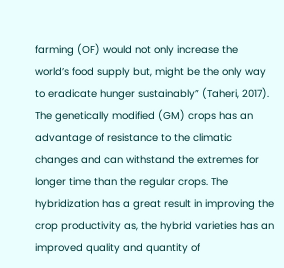farming (OF) would not only increase the world’s food supply but, might be the only way to eradicate hunger sustainably” (Taheri, 2017). The genetically modified (GM) crops has an advantage of resistance to the climatic changes and can withstand the extremes for longer time than the regular crops. The hybridization has a great result in improving the crop productivity as, the hybrid varieties has an improved quality and quantity of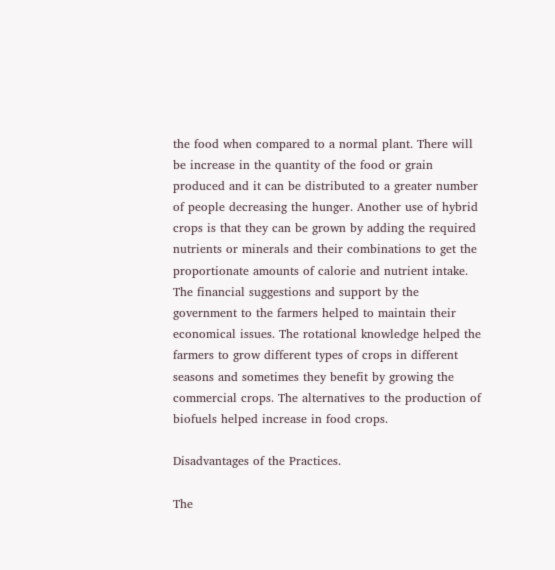the food when compared to a normal plant. There will be increase in the quantity of the food or grain produced and it can be distributed to a greater number of people decreasing the hunger. Another use of hybrid crops is that they can be grown by adding the required nutrients or minerals and their combinations to get the proportionate amounts of calorie and nutrient intake. The financial suggestions and support by the government to the farmers helped to maintain their economical issues. The rotational knowledge helped the farmers to grow different types of crops in different seasons and sometimes they benefit by growing the commercial crops. The alternatives to the production of biofuels helped increase in food crops.

Disadvantages of the Practices.

The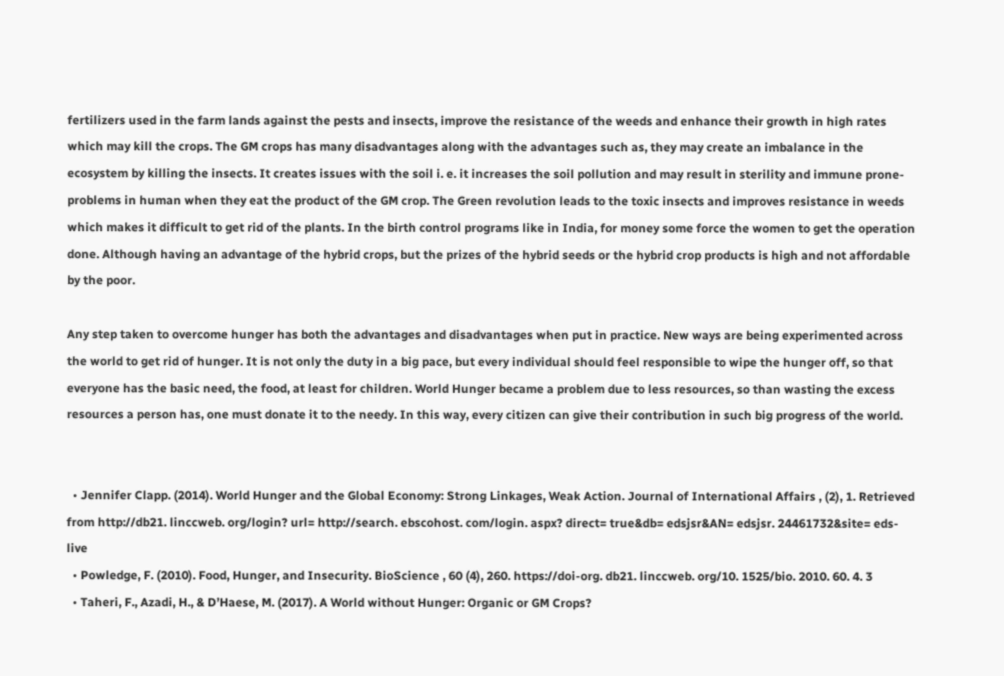fertilizers used in the farm lands against the pests and insects, improve the resistance of the weeds and enhance their growth in high rates which may kill the crops. The GM crops has many disadvantages along with the advantages such as, they may create an imbalance in the ecosystem by killing the insects. It creates issues with the soil i. e. it increases the soil pollution and may result in sterility and immune prone-problems in human when they eat the product of the GM crop. The Green revolution leads to the toxic insects and improves resistance in weeds which makes it difficult to get rid of the plants. In the birth control programs like in India, for money some force the women to get the operation done. Although having an advantage of the hybrid crops, but the prizes of the hybrid seeds or the hybrid crop products is high and not affordable by the poor.

Any step taken to overcome hunger has both the advantages and disadvantages when put in practice. New ways are being experimented across the world to get rid of hunger. It is not only the duty in a big pace, but every individual should feel responsible to wipe the hunger off, so that everyone has the basic need, the food, at least for children. World Hunger became a problem due to less resources, so than wasting the excess resources a person has, one must donate it to the needy. In this way, every citizen can give their contribution in such big progress of the world.


  • Jennifer Clapp. (2014). World Hunger and the Global Economy: Strong Linkages, Weak Action. Journal of International Affairs , (2), 1. Retrieved from http://db21. linccweb. org/login? url= http://search. ebscohost. com/login. aspx? direct= true&db= edsjsr&AN= edsjsr. 24461732&site= eds-live
  • Powledge, F. (2010). Food, Hunger, and Insecurity. BioScience , 60 (4), 260. https://doi-org. db21. linccweb. org/10. 1525/bio. 2010. 60. 4. 3
  • Taheri, F., Azadi, H., & D’Haese, M. (2017). A World without Hunger: Organic or GM Crops?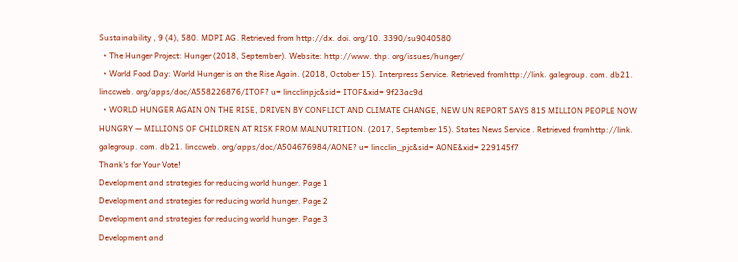Sustainability , 9 (4), 580. MDPI AG. Retrieved from http://dx. doi. org/10. 3390/su9040580
  • The Hunger Project: Hunger (2018, September). Website: http://www. thp. org/issues/hunger/
  • World Food Day: World Hunger is on the Rise Again. (2018, October 15). Interpress Service. Retrieved fromhttp://link. galegroup. com. db21. linccweb. org/apps/doc/A558226876/ITOF? u= lincclinpjc&sid= ITOF&xid= 9f23ac9d
  • WORLD HUNGER AGAIN ON THE RISE, DRIVEN BY CONFLICT AND CLIMATE CHANGE, NEW UN REPORT SAYS 815 MILLION PEOPLE NOW HUNGRY — MILLIONS OF CHILDREN AT RISK FROM MALNUTRITION. (2017, September 15). States News Service . Retrieved fromhttp://link. galegroup. com. db21. linccweb. org/apps/doc/A504676984/AONE? u= lincclin_pjc&sid= AONE&xid= 229145f7
Thank's for Your Vote!
Development and strategies for reducing world hunger. Page 1
Development and strategies for reducing world hunger. Page 2
Development and strategies for reducing world hunger. Page 3
Development and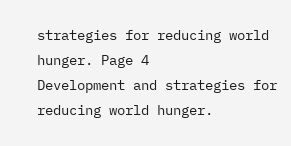strategies for reducing world hunger. Page 4
Development and strategies for reducing world hunger.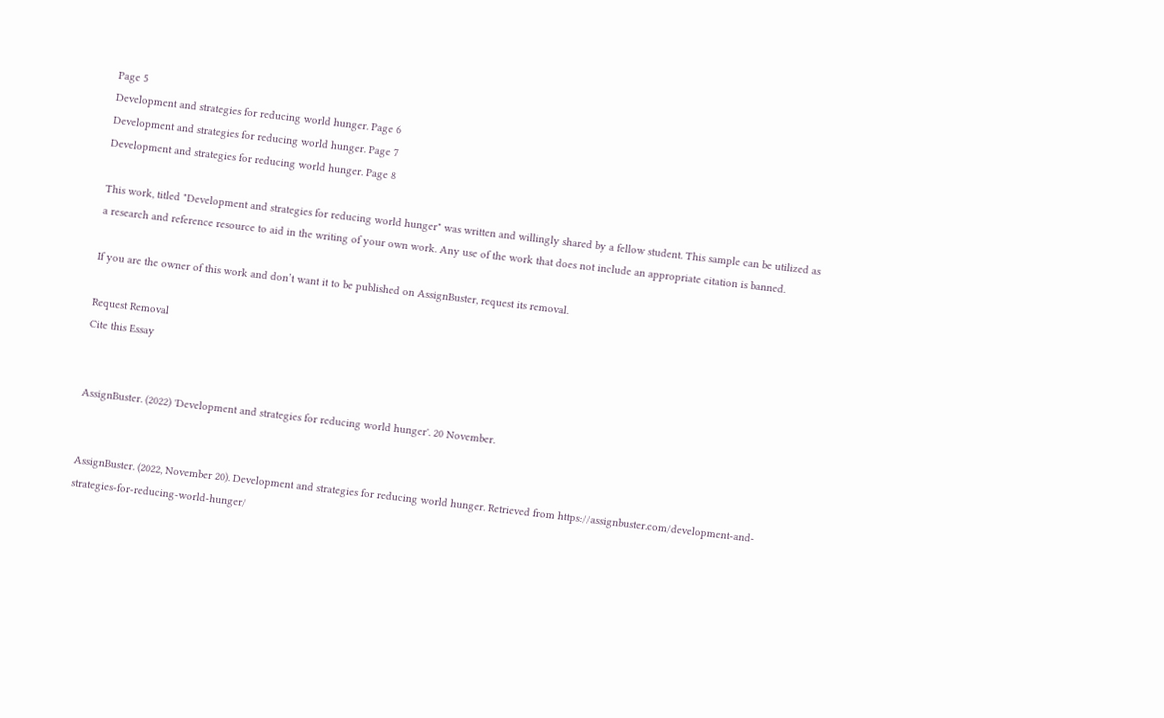Page 5
Development and strategies for reducing world hunger. Page 6
Development and strategies for reducing world hunger. Page 7
Development and strategies for reducing world hunger. Page 8

This work, titled "Development and strategies for reducing world hunger" was written and willingly shared by a fellow student. This sample can be utilized as a research and reference resource to aid in the writing of your own work. Any use of the work that does not include an appropriate citation is banned.

If you are the owner of this work and don’t want it to be published on AssignBuster, request its removal.

Request Removal
Cite this Essay


AssignBuster. (2022) 'Development and strategies for reducing world hunger'. 20 November.


AssignBuster. (2022, November 20). Development and strategies for reducing world hunger. Retrieved from https://assignbuster.com/development-and-strategies-for-reducing-world-hunger/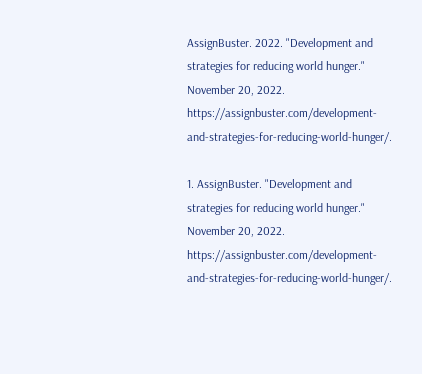AssignBuster. 2022. "Development and strategies for reducing world hunger." November 20, 2022. https://assignbuster.com/development-and-strategies-for-reducing-world-hunger/.

1. AssignBuster. "Development and strategies for reducing world hunger." November 20, 2022. https://assignbuster.com/development-and-strategies-for-reducing-world-hunger/.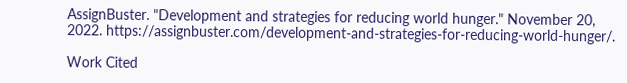AssignBuster. "Development and strategies for reducing world hunger." November 20, 2022. https://assignbuster.com/development-and-strategies-for-reducing-world-hunger/.

Work Cited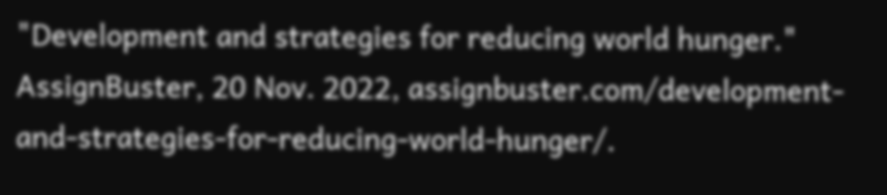"Development and strategies for reducing world hunger." AssignBuster, 20 Nov. 2022, assignbuster.com/development-and-strategies-for-reducing-world-hunger/.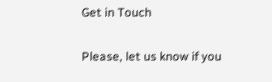Get in Touch

Please, let us know if you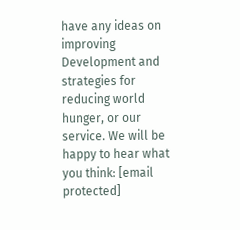have any ideas on improving Development and strategies for reducing world hunger, or our service. We will be happy to hear what you think: [email protected]